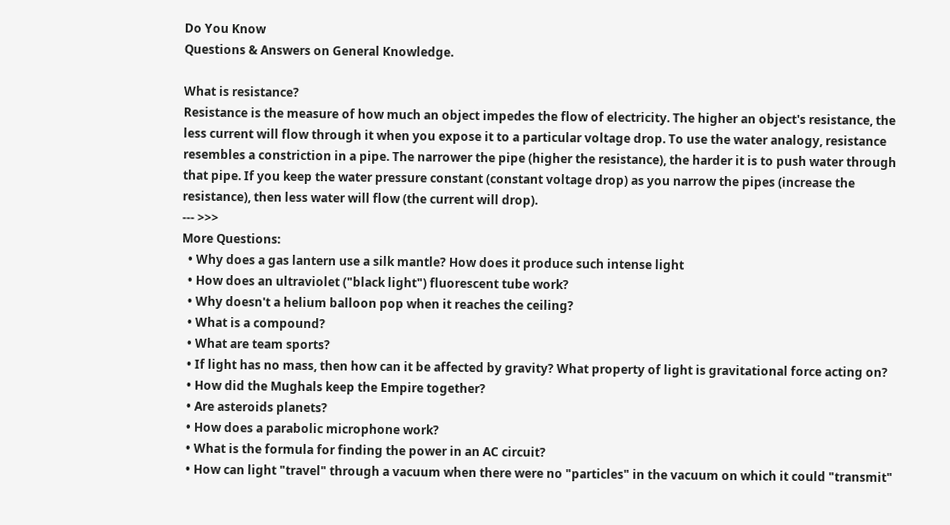Do You Know
Questions & Answers on General Knowledge.

What is resistance?
Resistance is the measure of how much an object impedes the flow of electricity. The higher an object's resistance, the less current will flow through it when you expose it to a particular voltage drop. To use the water analogy, resistance resembles a constriction in a pipe. The narrower the pipe (higher the resistance), the harder it is to push water through that pipe. If you keep the water pressure constant (constant voltage drop) as you narrow the pipes (increase the resistance), then less water will flow (the current will drop).
--- >>>
More Questions:
  • Why does a gas lantern use a silk mantle? How does it produce such intense light
  • How does an ultraviolet ("black light") fluorescent tube work?
  • Why doesn't a helium balloon pop when it reaches the ceiling?
  • What is a compound?
  • What are team sports?
  • If light has no mass, then how can it be affected by gravity? What property of light is gravitational force acting on?
  • How did the Mughals keep the Empire together?
  • Are asteroids planets?
  • How does a parabolic microphone work?
  • What is the formula for finding the power in an AC circuit?
  • How can light "travel" through a vacuum when there were no "particles" in the vacuum on which it could "transmit"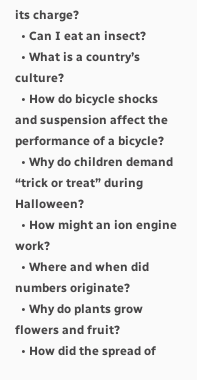its charge?
  • Can I eat an insect?
  • What is a country’s culture?
  • How do bicycle shocks and suspension affect the performance of a bicycle?
  • Why do children demand “trick or treat” during Halloween?
  • How might an ion engine work?
  • Where and when did numbers originate?
  • Why do plants grow flowers and fruit?
  • How did the spread of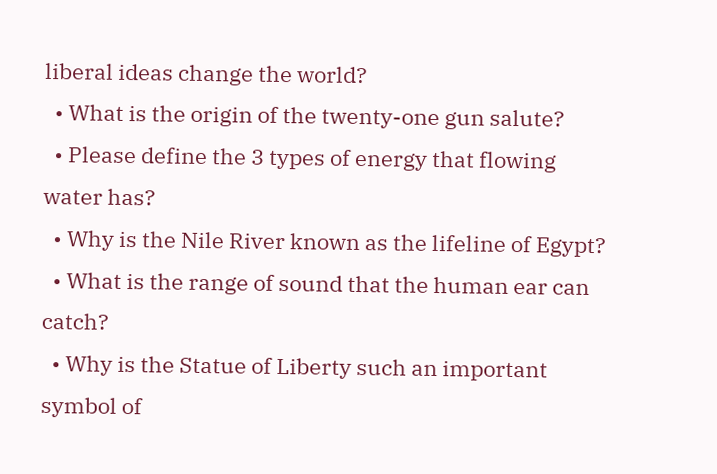liberal ideas change the world?
  • What is the origin of the twenty-one gun salute?
  • Please define the 3 types of energy that flowing water has?
  • Why is the Nile River known as the lifeline of Egypt?
  • What is the range of sound that the human ear can catch?
  • Why is the Statue of Liberty such an important symbol of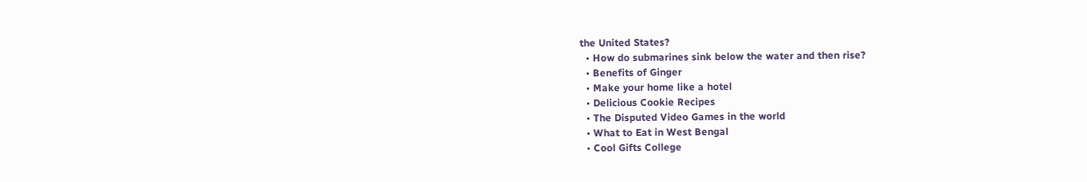the United States?
  • How do submarines sink below the water and then rise?
  • Benefits of Ginger
  • Make your home like a hotel
  • Delicious Cookie Recipes
  • The Disputed Video Games in the world
  • What to Eat in West Bengal
  • Cool Gifts College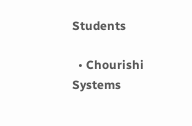Students

  • Chourishi Systems